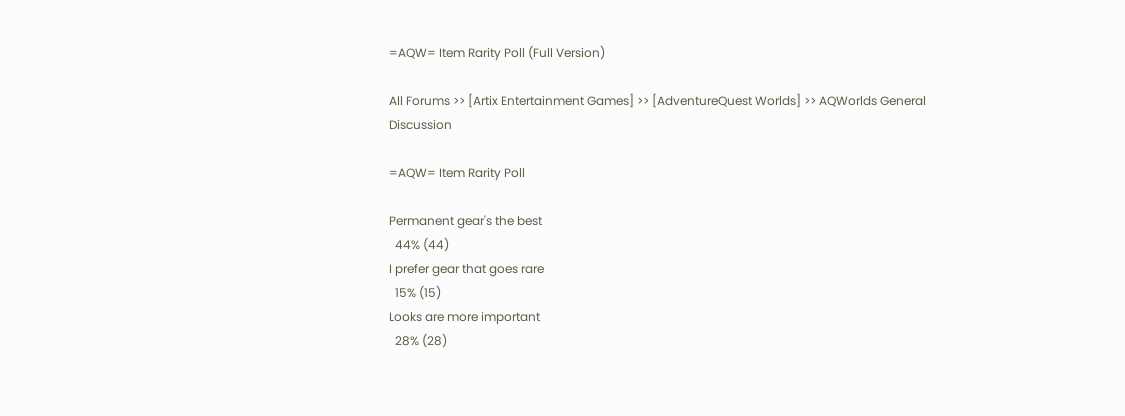=AQW= Item Rarity Poll (Full Version)

All Forums >> [Artix Entertainment Games] >> [AdventureQuest Worlds] >> AQWorlds General Discussion

=AQW= Item Rarity Poll

Permanent gear's the best
  44% (44)
I prefer gear that goes rare
  15% (15)
Looks are more important
  28% (28)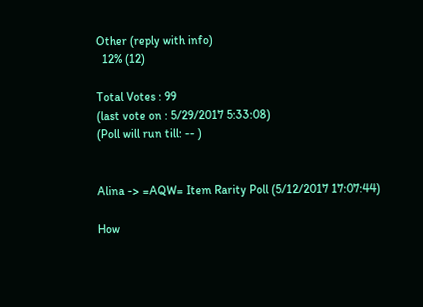Other (reply with info)
  12% (12)

Total Votes : 99
(last vote on : 5/29/2017 5:33:08)
(Poll will run till: -- )


Alina -> =AQW= Item Rarity Poll (5/12/2017 17:07:44)

How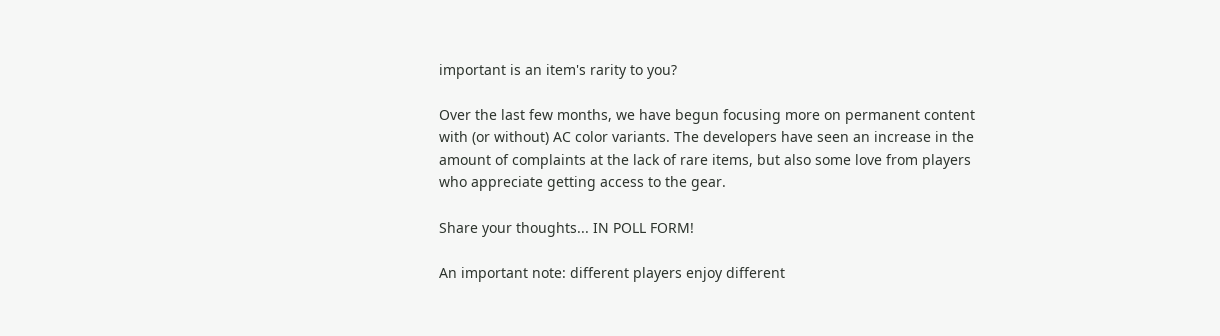important is an item's rarity to you?

Over the last few months, we have begun focusing more on permanent content with (or without) AC color variants. The developers have seen an increase in the amount of complaints at the lack of rare items, but also some love from players who appreciate getting access to the gear.

Share your thoughts... IN POLL FORM!

An important note: different players enjoy different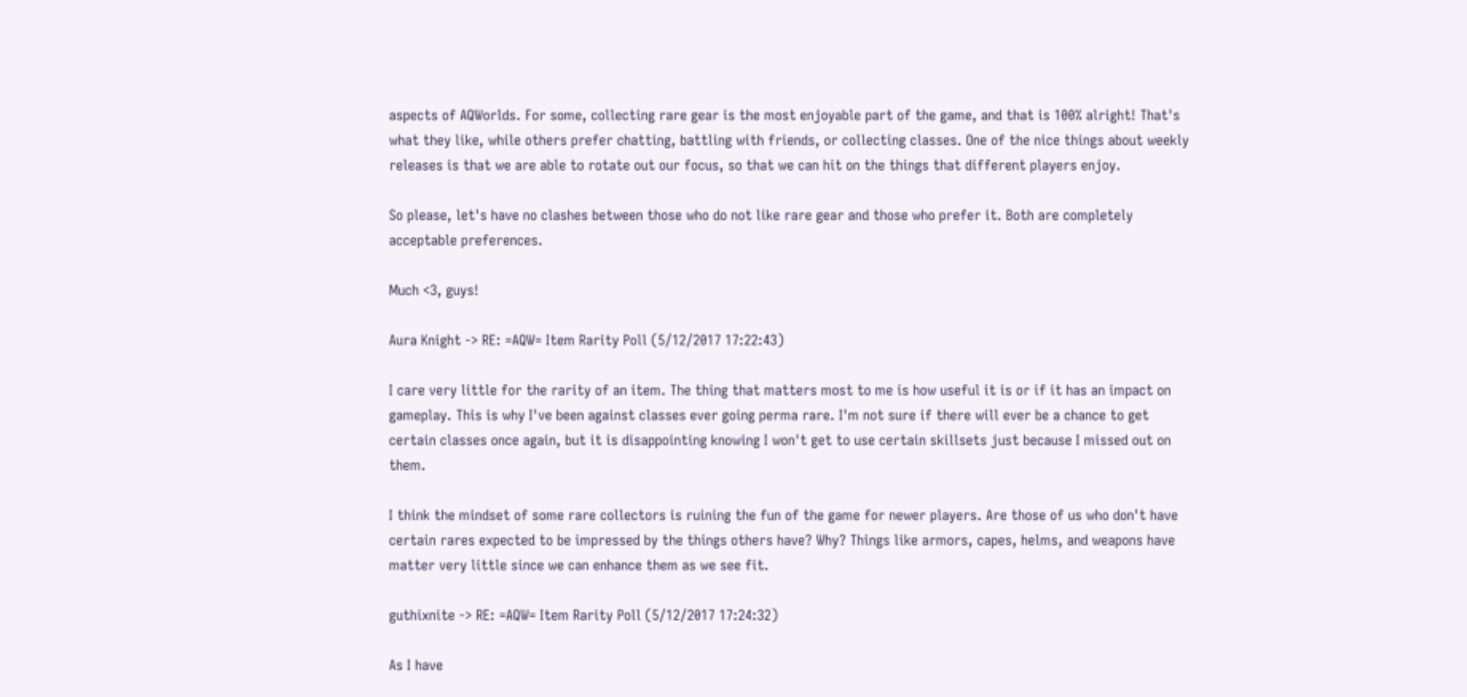aspects of AQWorlds. For some, collecting rare gear is the most enjoyable part of the game, and that is 100% alright! That's what they like, while others prefer chatting, battling with friends, or collecting classes. One of the nice things about weekly releases is that we are able to rotate out our focus, so that we can hit on the things that different players enjoy.

So please, let's have no clashes between those who do not like rare gear and those who prefer it. Both are completely acceptable preferences.

Much <3, guys!

Aura Knight -> RE: =AQW= Item Rarity Poll (5/12/2017 17:22:43)

I care very little for the rarity of an item. The thing that matters most to me is how useful it is or if it has an impact on gameplay. This is why I've been against classes ever going perma rare. I'm not sure if there will ever be a chance to get certain classes once again, but it is disappointing knowing I won't get to use certain skillsets just because I missed out on them.

I think the mindset of some rare collectors is ruining the fun of the game for newer players. Are those of us who don't have certain rares expected to be impressed by the things others have? Why? Things like armors, capes, helms, and weapons have matter very little since we can enhance them as we see fit.

guthixnite -> RE: =AQW= Item Rarity Poll (5/12/2017 17:24:32)

As I have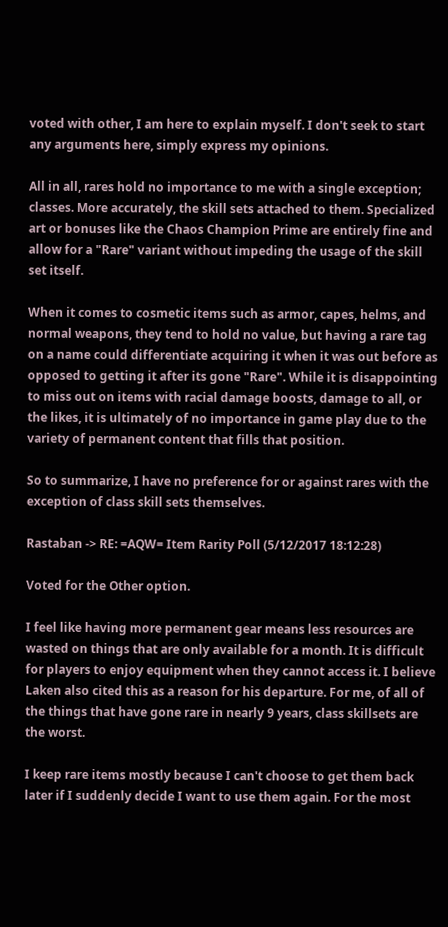voted with other, I am here to explain myself. I don't seek to start any arguments here, simply express my opinions.

All in all, rares hold no importance to me with a single exception; classes. More accurately, the skill sets attached to them. Specialized art or bonuses like the Chaos Champion Prime are entirely fine and allow for a "Rare" variant without impeding the usage of the skill set itself.

When it comes to cosmetic items such as armor, capes, helms, and normal weapons, they tend to hold no value, but having a rare tag on a name could differentiate acquiring it when it was out before as opposed to getting it after its gone "Rare". While it is disappointing to miss out on items with racial damage boosts, damage to all, or the likes, it is ultimately of no importance in game play due to the variety of permanent content that fills that position.

So to summarize, I have no preference for or against rares with the exception of class skill sets themselves.

Rastaban -> RE: =AQW= Item Rarity Poll (5/12/2017 18:12:28)

Voted for the Other option.

I feel like having more permanent gear means less resources are wasted on things that are only available for a month. It is difficult for players to enjoy equipment when they cannot access it. I believe Laken also cited this as a reason for his departure. For me, of all of the things that have gone rare in nearly 9 years, class skillsets are the worst.

I keep rare items mostly because I can't choose to get them back later if I suddenly decide I want to use them again. For the most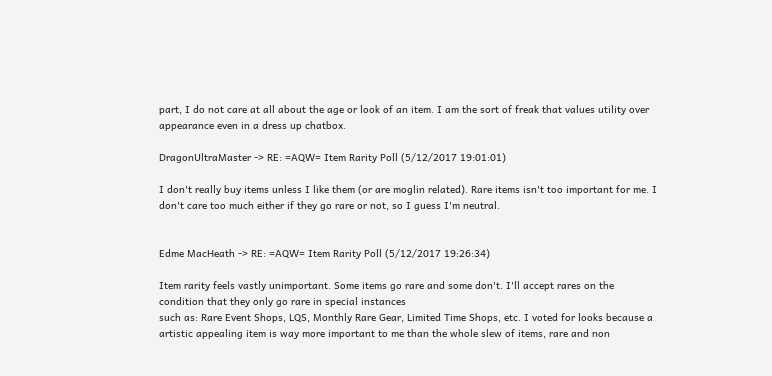part, I do not care at all about the age or look of an item. I am the sort of freak that values utility over appearance even in a dress up chatbox.

DragonUltraMaster -> RE: =AQW= Item Rarity Poll (5/12/2017 19:01:01)

I don't really buy items unless I like them (or are moglin related). Rare items isn't too important for me. I don't care too much either if they go rare or not, so I guess I'm neutral.


Edme MacHeath -> RE: =AQW= Item Rarity Poll (5/12/2017 19:26:34)

Item rarity feels vastly unimportant. Some items go rare and some don't. I'll accept rares on the condition that they only go rare in special instances
such as: Rare Event Shops, LQS, Monthly Rare Gear, Limited Time Shops, etc. I voted for looks because a artistic appealing item is way more important to me than the whole slew of items, rare and non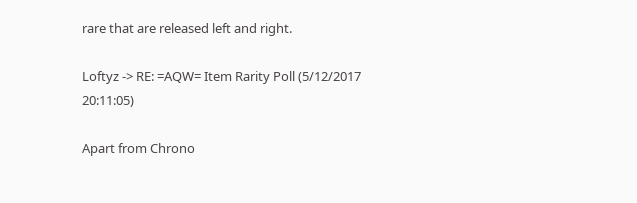rare that are released left and right.

Loftyz -> RE: =AQW= Item Rarity Poll (5/12/2017 20:11:05)

Apart from Chrono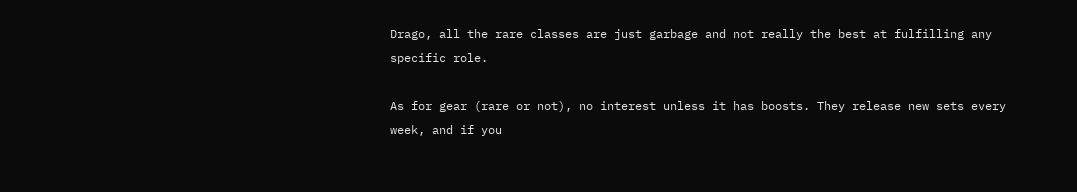Drago, all the rare classes are just garbage and not really the best at fulfilling any specific role.

As for gear (rare or not), no interest unless it has boosts. They release new sets every week, and if you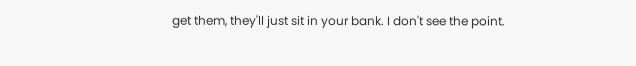get them, they'll just sit in your bank. I don't see the point.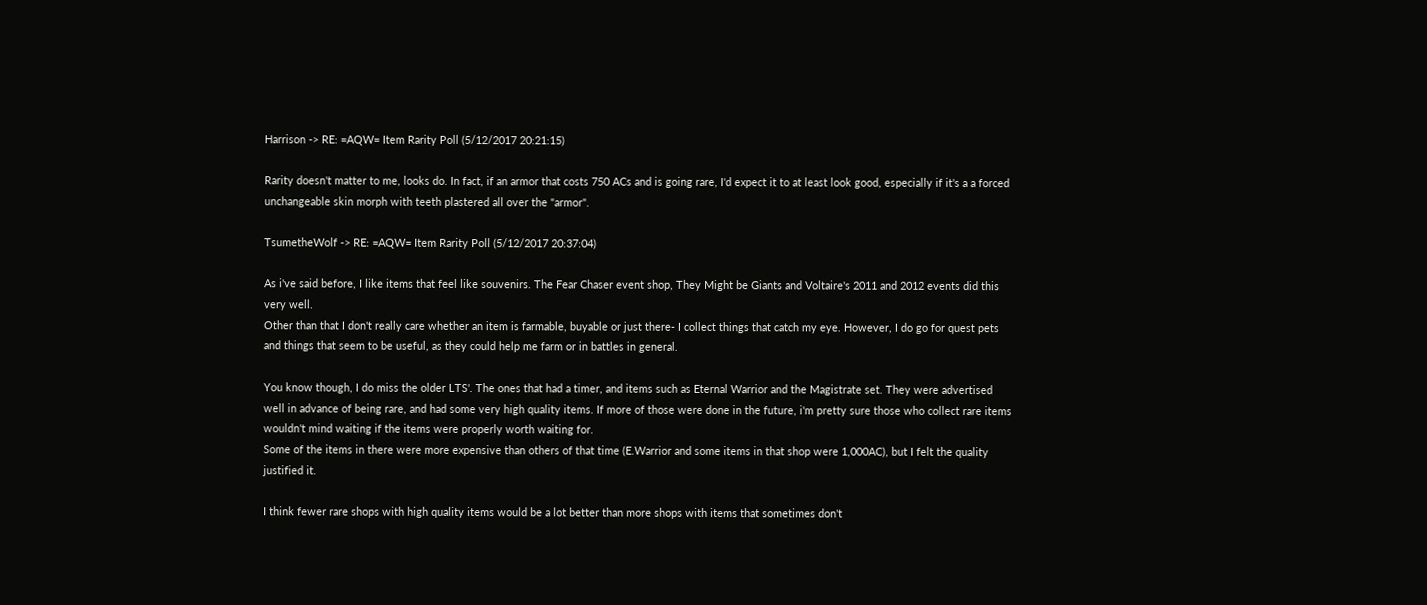Harrison -> RE: =AQW= Item Rarity Poll (5/12/2017 20:21:15)

Rarity doesn't matter to me, looks do. In fact, if an armor that costs 750 ACs and is going rare, I'd expect it to at least look good, especially if it's a a forced unchangeable skin morph with teeth plastered all over the "armor".

TsumetheWolf -> RE: =AQW= Item Rarity Poll (5/12/2017 20:37:04)

As i've said before, I like items that feel like souvenirs. The Fear Chaser event shop, They Might be Giants and Voltaire's 2011 and 2012 events did this very well.
Other than that I don't really care whether an item is farmable, buyable or just there- I collect things that catch my eye. However, I do go for quest pets and things that seem to be useful, as they could help me farm or in battles in general.

You know though, I do miss the older LTS'. The ones that had a timer, and items such as Eternal Warrior and the Magistrate set. They were advertised well in advance of being rare, and had some very high quality items. If more of those were done in the future, i'm pretty sure those who collect rare items wouldn't mind waiting if the items were properly worth waiting for.
Some of the items in there were more expensive than others of that time (E.Warrior and some items in that shop were 1,000AC), but I felt the quality justified it.

I think fewer rare shops with high quality items would be a lot better than more shops with items that sometimes don't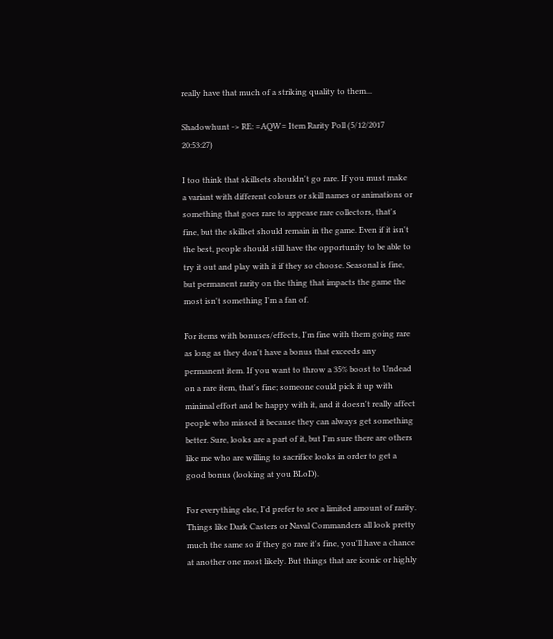really have that much of a striking quality to them...

Shadowhunt -> RE: =AQW= Item Rarity Poll (5/12/2017 20:53:27)

I too think that skillsets shouldn't go rare. If you must make a variant with different colours or skill names or animations or something that goes rare to appease rare collectors, that's fine, but the skillset should remain in the game. Even if it isn't the best, people should still have the opportunity to be able to try it out and play with it if they so choose. Seasonal is fine, but permanent rarity on the thing that impacts the game the most isn't something I'm a fan of.

For items with bonuses/effects, I'm fine with them going rare as long as they don't have a bonus that exceeds any permanent item. If you want to throw a 35% boost to Undead on a rare item, that's fine; someone could pick it up with minimal effort and be happy with it, and it doesn't really affect people who missed it because they can always get something better. Sure, looks are a part of it, but I'm sure there are others like me who are willing to sacrifice looks in order to get a good bonus (looking at you BLoD).

For everything else, I'd prefer to see a limited amount of rarity. Things like Dark Casters or Naval Commanders all look pretty much the same so if they go rare it's fine, you'll have a chance at another one most likely. But things that are iconic or highly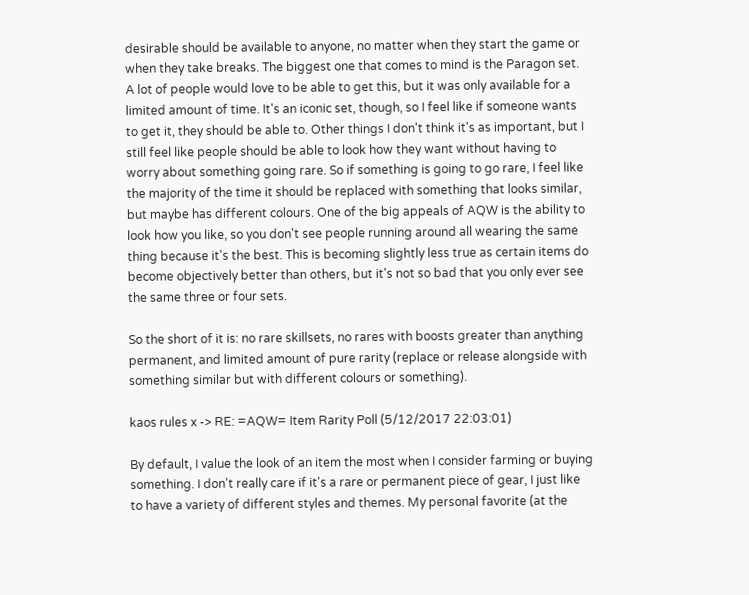desirable should be available to anyone, no matter when they start the game or when they take breaks. The biggest one that comes to mind is the Paragon set. A lot of people would love to be able to get this, but it was only available for a limited amount of time. It's an iconic set, though, so I feel like if someone wants to get it, they should be able to. Other things I don't think it's as important, but I still feel like people should be able to look how they want without having to worry about something going rare. So if something is going to go rare, I feel like the majority of the time it should be replaced with something that looks similar, but maybe has different colours. One of the big appeals of AQW is the ability to look how you like, so you don't see people running around all wearing the same thing because it's the best. This is becoming slightly less true as certain items do become objectively better than others, but it's not so bad that you only ever see the same three or four sets.

So the short of it is: no rare skillsets, no rares with boosts greater than anything permanent, and limited amount of pure rarity (replace or release alongside with something similar but with different colours or something).

kaos rules x -> RE: =AQW= Item Rarity Poll (5/12/2017 22:03:01)

By default, I value the look of an item the most when I consider farming or buying something. I don't really care if it's a rare or permanent piece of gear, I just like to have a variety of different styles and themes. My personal favorite (at the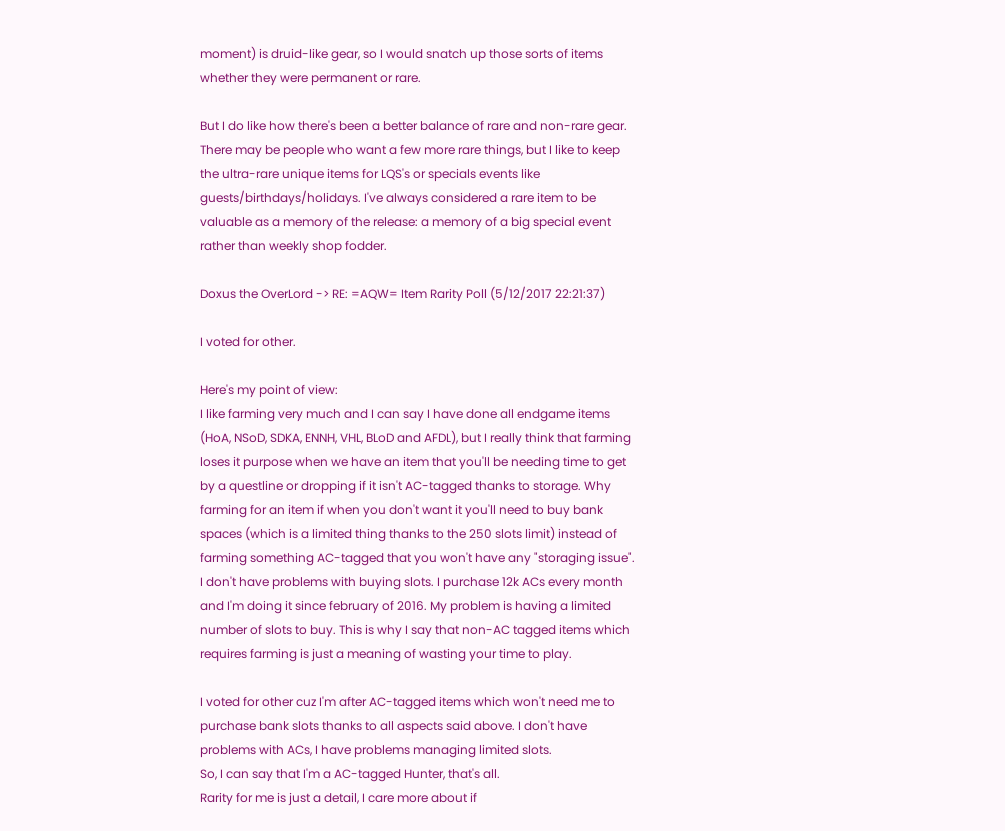moment) is druid-like gear, so I would snatch up those sorts of items whether they were permanent or rare.

But I do like how there's been a better balance of rare and non-rare gear. There may be people who want a few more rare things, but I like to keep the ultra-rare unique items for LQS's or specials events like guests/birthdays/holidays. I've always considered a rare item to be valuable as a memory of the release: a memory of a big special event rather than weekly shop fodder.

Doxus the OverLord -> RE: =AQW= Item Rarity Poll (5/12/2017 22:21:37)

I voted for other.

Here's my point of view:
I like farming very much and I can say I have done all endgame items (HoA, NSoD, SDKA, ENNH, VHL, BLoD and AFDL), but I really think that farming loses it purpose when we have an item that you'll be needing time to get by a questline or dropping if it isn't AC-tagged thanks to storage. Why farming for an item if when you don't want it you'll need to buy bank spaces (which is a limited thing thanks to the 250 slots limit) instead of farming something AC-tagged that you won't have any "storaging issue".
I don't have problems with buying slots. I purchase 12k ACs every month and I'm doing it since february of 2016. My problem is having a limited number of slots to buy. This is why I say that non-AC tagged items which requires farming is just a meaning of wasting your time to play.

I voted for other cuz I'm after AC-tagged items which won't need me to purchase bank slots thanks to all aspects said above. I don't have problems with ACs, I have problems managing limited slots.
So, I can say that I'm a AC-tagged Hunter, that's all.
Rarity for me is just a detail, I care more about if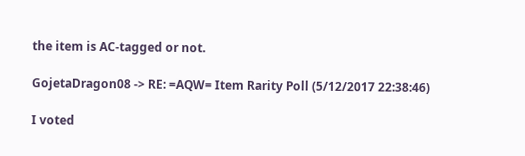the item is AC-tagged or not.

GojetaDragon08 -> RE: =AQW= Item Rarity Poll (5/12/2017 22:38:46)

I voted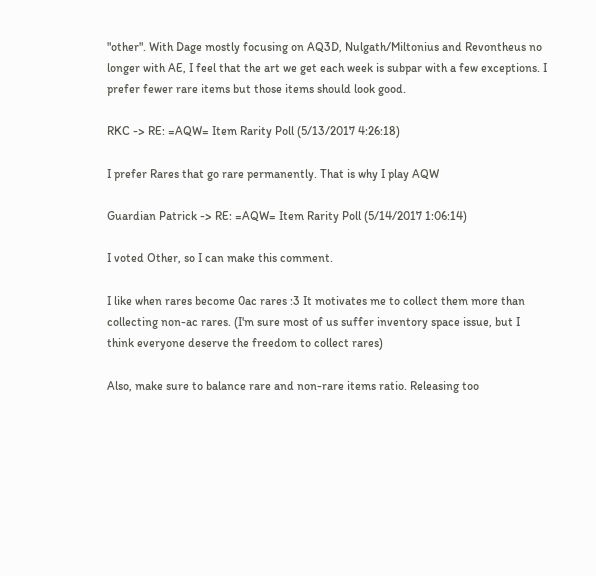"other". With Dage mostly focusing on AQ3D, Nulgath/Miltonius and Revontheus no longer with AE, I feel that the art we get each week is subpar with a few exceptions. I prefer fewer rare items but those items should look good.

RKC -> RE: =AQW= Item Rarity Poll (5/13/2017 4:26:18)

I prefer Rares that go rare permanently. That is why I play AQW

Guardian Patrick -> RE: =AQW= Item Rarity Poll (5/14/2017 1:06:14)

I voted Other, so I can make this comment.

I like when rares become 0ac rares :3 It motivates me to collect them more than collecting non-ac rares. (I'm sure most of us suffer inventory space issue, but I think everyone deserve the freedom to collect rares)

Also, make sure to balance rare and non-rare items ratio. Releasing too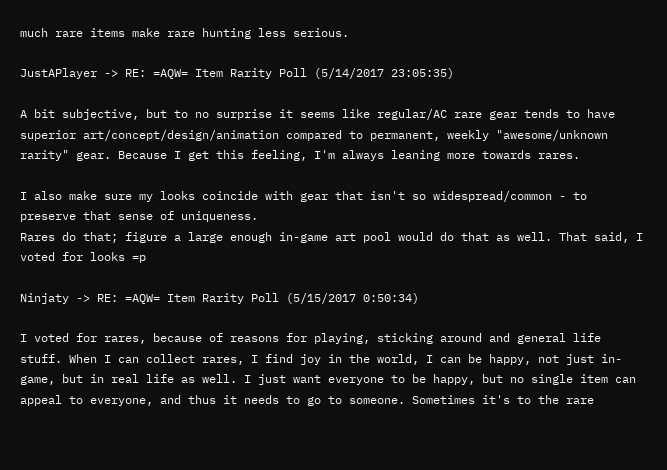much rare items make rare hunting less serious.

JustAPlayer -> RE: =AQW= Item Rarity Poll (5/14/2017 23:05:35)

A bit subjective, but to no surprise it seems like regular/AC rare gear tends to have superior art/concept/design/animation compared to permanent, weekly "awesome/unknown rarity" gear. Because I get this feeling, I'm always leaning more towards rares.

I also make sure my looks coincide with gear that isn't so widespread/common - to preserve that sense of uniqueness.
Rares do that; figure a large enough in-game art pool would do that as well. That said, I voted for looks =p

Ninjaty -> RE: =AQW= Item Rarity Poll (5/15/2017 0:50:34)

I voted for rares, because of reasons for playing, sticking around and general life stuff. When I can collect rares, I find joy in the world, I can be happy, not just in-game, but in real life as well. I just want everyone to be happy, but no single item can appeal to everyone, and thus it needs to go to someone. Sometimes it's to the rare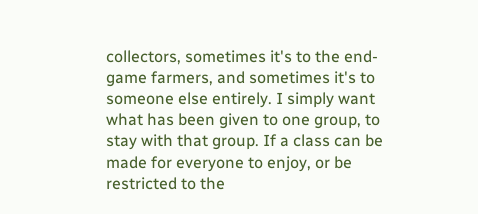collectors, sometimes it's to the end-game farmers, and sometimes it's to someone else entirely. I simply want what has been given to one group, to stay with that group. If a class can be made for everyone to enjoy, or be restricted to the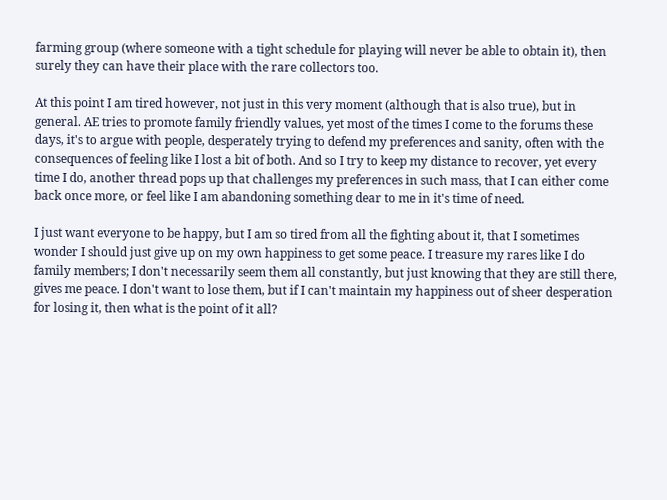farming group (where someone with a tight schedule for playing will never be able to obtain it), then surely they can have their place with the rare collectors too.

At this point I am tired however, not just in this very moment (although that is also true), but in general. AE tries to promote family friendly values, yet most of the times I come to the forums these days, it's to argue with people, desperately trying to defend my preferences and sanity, often with the consequences of feeling like I lost a bit of both. And so I try to keep my distance to recover, yet every time I do, another thread pops up that challenges my preferences in such mass, that I can either come back once more, or feel like I am abandoning something dear to me in it's time of need.

I just want everyone to be happy, but I am so tired from all the fighting about it, that I sometimes wonder I should just give up on my own happiness to get some peace. I treasure my rares like I do family members; I don't necessarily seem them all constantly, but just knowing that they are still there, gives me peace. I don't want to lose them, but if I can't maintain my happiness out of sheer desperation for losing it, then what is the point of it all?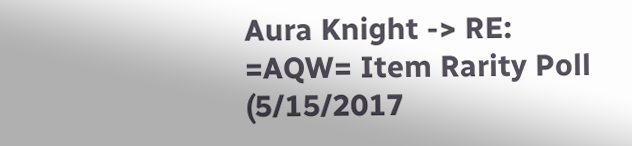Aura Knight -> RE: =AQW= Item Rarity Poll (5/15/2017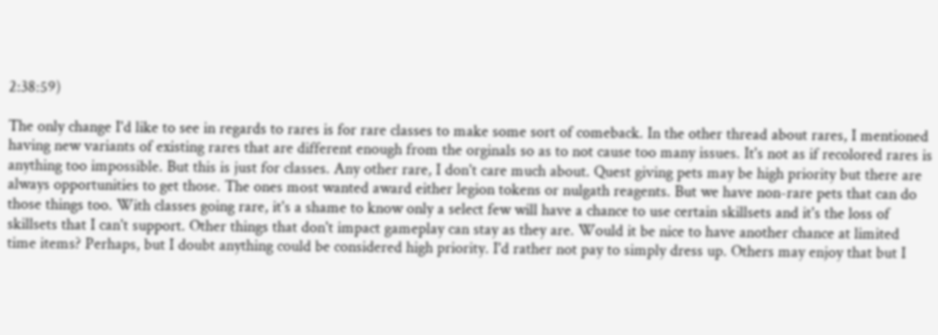2:38:59)

The only change I'd like to see in regards to rares is for rare classes to make some sort of comeback. In the other thread about rares, I mentioned having new variants of existing rares that are different enough from the orginals so as to not cause too many issues. It's not as if recolored rares is anything too impossible. But this is just for classes. Any other rare, I don't care much about. Quest giving pets may be high priority but there are always opportunities to get those. The ones most wanted award either legion tokens or nulgath reagents. But we have non-rare pets that can do those things too. With classes going rare, it's a shame to know only a select few will have a chance to use certain skillsets and it's the loss of skillsets that I can't support. Other things that don't impact gameplay can stay as they are. Would it be nice to have another chance at limited time items? Perhaps, but I doubt anything could be considered high priority. I'd rather not pay to simply dress up. Others may enjoy that but I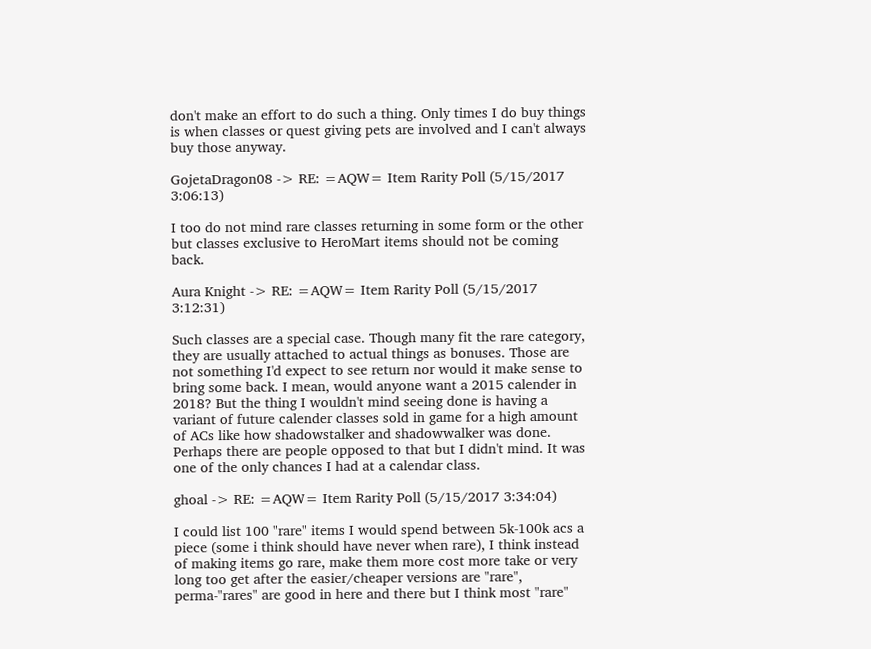don't make an effort to do such a thing. Only times I do buy things is when classes or quest giving pets are involved and I can't always buy those anyway.

GojetaDragon08 -> RE: =AQW= Item Rarity Poll (5/15/2017 3:06:13)

I too do not mind rare classes returning in some form or the other but classes exclusive to HeroMart items should not be coming back.

Aura Knight -> RE: =AQW= Item Rarity Poll (5/15/2017 3:12:31)

Such classes are a special case. Though many fit the rare category, they are usually attached to actual things as bonuses. Those are not something I'd expect to see return nor would it make sense to bring some back. I mean, would anyone want a 2015 calender in 2018? But the thing I wouldn't mind seeing done is having a variant of future calender classes sold in game for a high amount of ACs like how shadowstalker and shadowwalker was done. Perhaps there are people opposed to that but I didn't mind. It was one of the only chances I had at a calendar class.

ghoal -> RE: =AQW= Item Rarity Poll (5/15/2017 3:34:04)

I could list 100 "rare" items I would spend between 5k-100k acs a piece (some i think should have never when rare), I think instead of making items go rare, make them more cost more take or very long too get after the easier/cheaper versions are "rare", perma-"rares" are good in here and there but I think most "rare"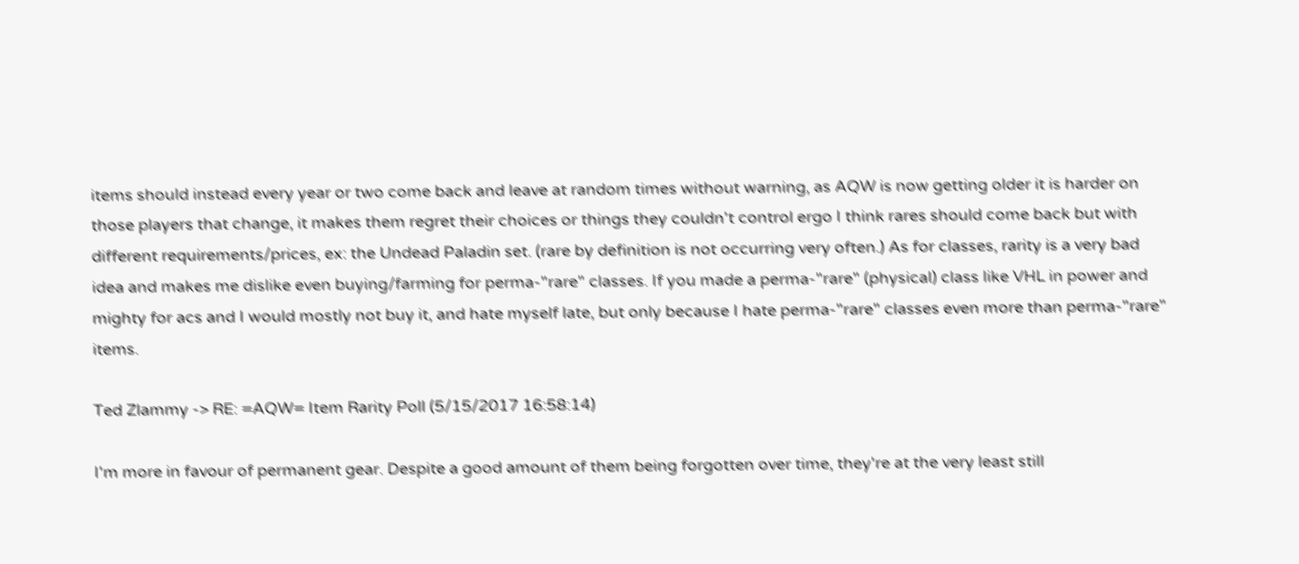items should instead every year or two come back and leave at random times without warning, as AQW is now getting older it is harder on those players that change, it makes them regret their choices or things they couldn't control ergo I think rares should come back but with different requirements/prices, ex: the Undead Paladin set. (rare by definition is not occurring very often.) As for classes, rarity is a very bad idea and makes me dislike even buying/farming for perma-"rare" classes. If you made a perma-"rare" (physical) class like VHL in power and mighty for acs and I would mostly not buy it, and hate myself late, but only because I hate perma-"rare" classes even more than perma-"rare" items.

Ted Zlammy -> RE: =AQW= Item Rarity Poll (5/15/2017 16:58:14)

I'm more in favour of permanent gear. Despite a good amount of them being forgotten over time, they're at the very least still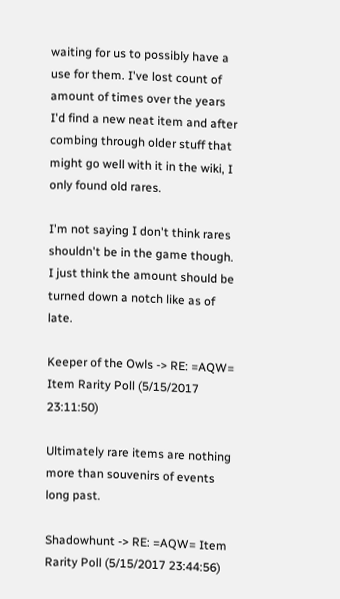waiting for us to possibly have a use for them. I've lost count of amount of times over the years I'd find a new neat item and after combing through older stuff that might go well with it in the wiki, I only found old rares.

I'm not saying I don't think rares shouldn't be in the game though. I just think the amount should be turned down a notch like as of late.

Keeper of the Owls -> RE: =AQW= Item Rarity Poll (5/15/2017 23:11:50)

Ultimately rare items are nothing more than souvenirs of events long past.

Shadowhunt -> RE: =AQW= Item Rarity Poll (5/15/2017 23:44:56)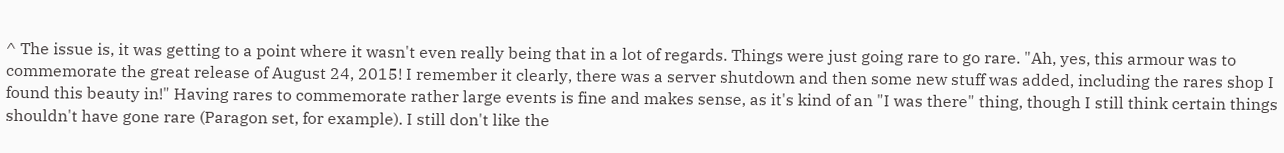^ The issue is, it was getting to a point where it wasn't even really being that in a lot of regards. Things were just going rare to go rare. "Ah, yes, this armour was to commemorate the great release of August 24, 2015! I remember it clearly, there was a server shutdown and then some new stuff was added, including the rares shop I found this beauty in!" Having rares to commemorate rather large events is fine and makes sense, as it's kind of an "I was there" thing, though I still think certain things shouldn't have gone rare (Paragon set, for example). I still don't like the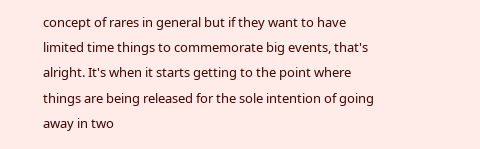concept of rares in general but if they want to have limited time things to commemorate big events, that's alright. It's when it starts getting to the point where things are being released for the sole intention of going away in two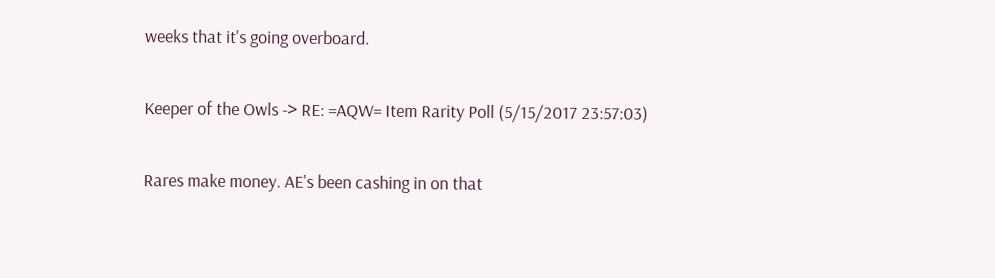weeks that it's going overboard.

Keeper of the Owls -> RE: =AQW= Item Rarity Poll (5/15/2017 23:57:03)

Rares make money. AE's been cashing in on that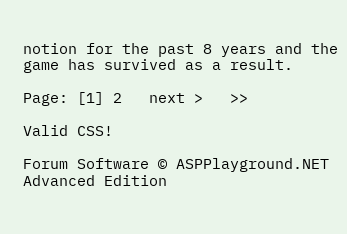notion for the past 8 years and the game has survived as a result.

Page: [1] 2   next >   >>

Valid CSS!

Forum Software © ASPPlayground.NET Advanced Edition